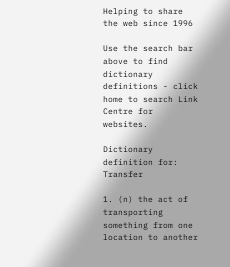Helping to share the web since 1996

Use the search bar above to find dictionary definitions - click home to search Link Centre for websites.

Dictionary definition for: Transfer

1. (n) the act of transporting something from one location to another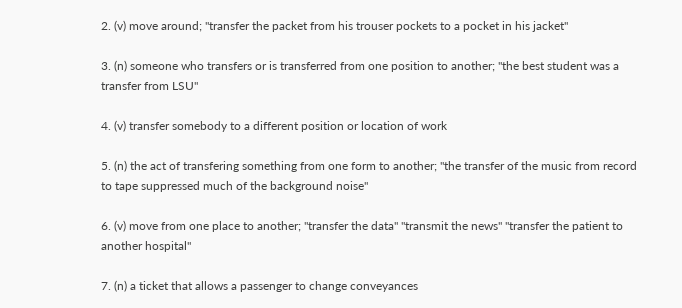2. (v) move around; "transfer the packet from his trouser pockets to a pocket in his jacket"

3. (n) someone who transfers or is transferred from one position to another; "the best student was a transfer from LSU"

4. (v) transfer somebody to a different position or location of work

5. (n) the act of transfering something from one form to another; "the transfer of the music from record to tape suppressed much of the background noise"

6. (v) move from one place to another; "transfer the data" "transmit the news" "transfer the patient to another hospital"

7. (n) a ticket that allows a passenger to change conveyances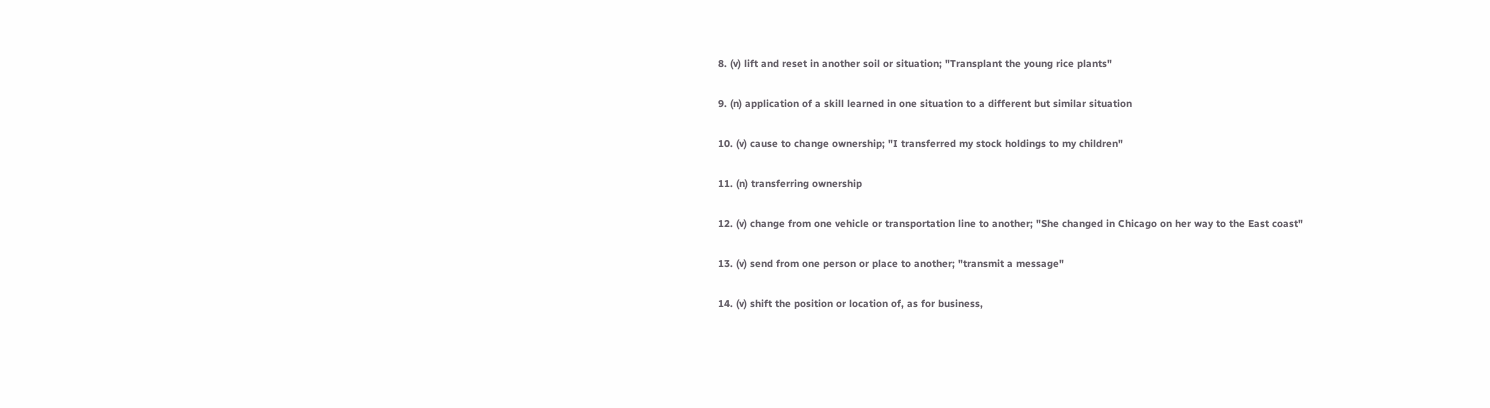8. (v) lift and reset in another soil or situation; "Transplant the young rice plants"

9. (n) application of a skill learned in one situation to a different but similar situation

10. (v) cause to change ownership; "I transferred my stock holdings to my children"

11. (n) transferring ownership

12. (v) change from one vehicle or transportation line to another; "She changed in Chicago on her way to the East coast"

13. (v) send from one person or place to another; "transmit a message"

14. (v) shift the position or location of, as for business,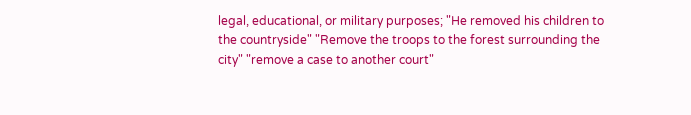legal, educational, or military purposes; "He removed his children to the countryside" "Remove the troops to the forest surrounding the city" "remove a case to another court"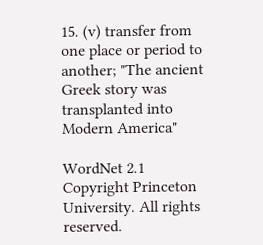15. (v) transfer from one place or period to another; "The ancient Greek story was transplanted into Modern America"

WordNet 2.1 Copyright Princeton University. All rights reserved.